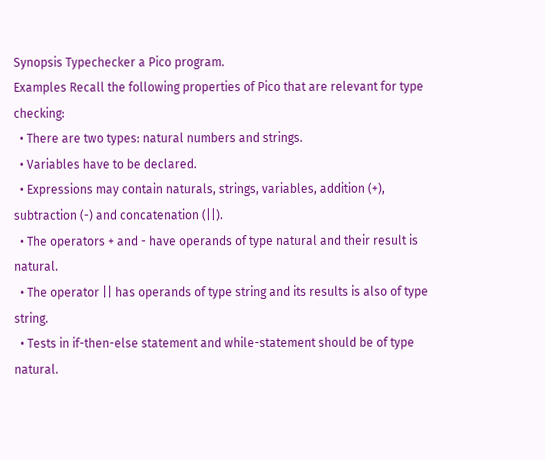Synopsis Typechecker a Pico program.
Examples Recall the following properties of Pico that are relevant for type checking:
  • There are two types: natural numbers and strings.
  • Variables have to be declared.
  • Expressions may contain naturals, strings, variables, addition (+), subtraction (-) and concatenation (||).
  • The operators + and - have operands of type natural and their result is natural.
  • The operator || has operands of type string and its results is also of type string.
  • Tests in if-then-else statement and while-statement should be of type natural.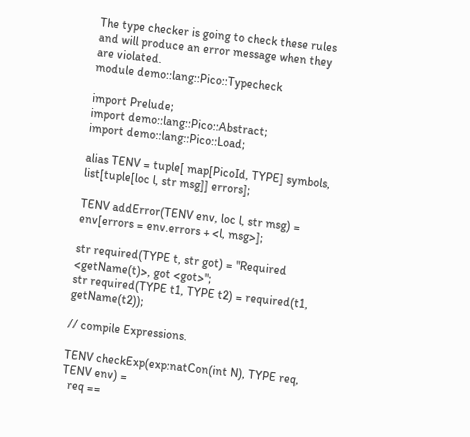The type checker is going to check these rules and will produce an error message when they are violated.
module demo::lang::Pico::Typecheck

import Prelude;
import demo::lang::Pico::Abstract;
import demo::lang::Pico::Load;

alias TENV = tuple[ map[PicoId, TYPE] symbols, list[tuple[loc l, str msg]] errors];

TENV addError(TENV env, loc l, str msg) = env[errors = env.errors + <l, msg>];

str required(TYPE t, str got) = "Required <getName(t)>, got <got>";
str required(TYPE t1, TYPE t2) = required(t1, getName(t2));

// compile Expressions.

TENV checkExp(exp:natCon(int N), TYPE req, TENV env) =
  req ==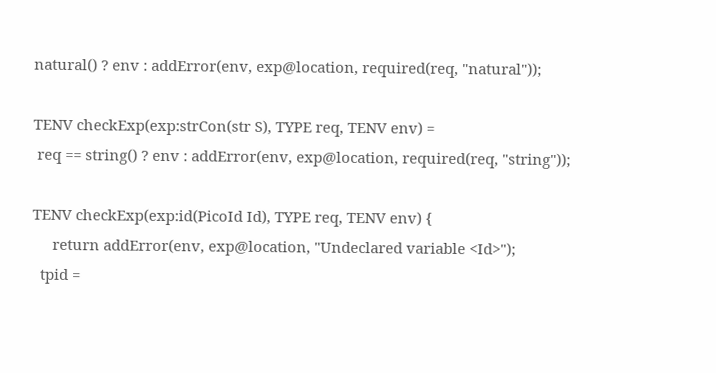natural() ? env : addError(env, exp@location, required(req, "natural"));

TENV checkExp(exp:strCon(str S), TYPE req, TENV env) =
 req == string() ? env : addError(env, exp@location, required(req, "string"));

TENV checkExp(exp:id(PicoId Id), TYPE req, TENV env) {
     return addError(env, exp@location, "Undeclared variable <Id>");
  tpid =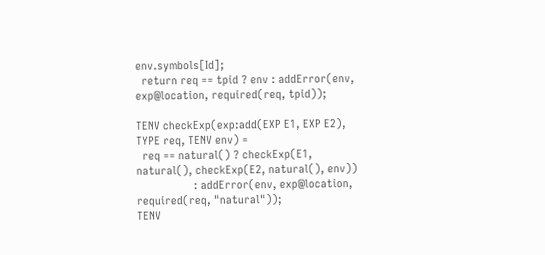env.symbols[Id];
  return req == tpid ? env : addError(env, exp@location, required(req, tpid));

TENV checkExp(exp:add(EXP E1, EXP E2), TYPE req, TENV env) =
  req == natural() ? checkExp(E1, natural(), checkExp(E2, natural(), env))
                   : addError(env, exp@location, required(req, "natural"));
TENV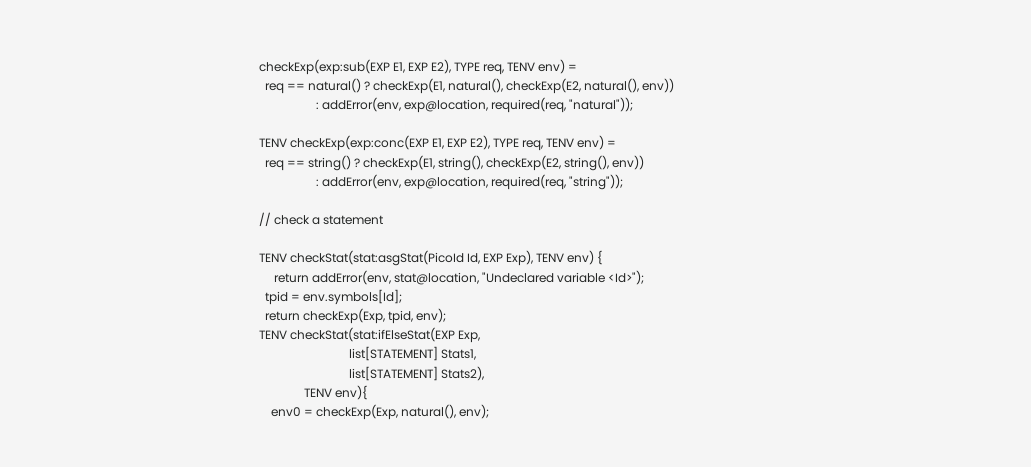checkExp(exp:sub(EXP E1, EXP E2), TYPE req, TENV env) =
  req == natural() ? checkExp(E1, natural(), checkExp(E2, natural(), env))
                   : addError(env, exp@location, required(req, "natural"));

TENV checkExp(exp:conc(EXP E1, EXP E2), TYPE req, TENV env) =
  req == string() ? checkExp(E1, string(), checkExp(E2, string(), env))
                   : addError(env, exp@location, required(req, "string"));

// check a statement

TENV checkStat(stat:asgStat(PicoId Id, EXP Exp), TENV env) {
     return addError(env, stat@location, "Undeclared variable <Id>");
  tpid = env.symbols[Id];
  return checkExp(Exp, tpid, env);
TENV checkStat(stat:ifElseStat(EXP Exp,
                              list[STATEMENT] Stats1,
                              list[STATEMENT] Stats2),
               TENV env){
    env0 = checkExp(Exp, natural(), env);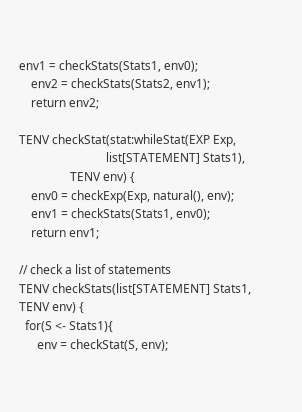env1 = checkStats(Stats1, env0);
    env2 = checkStats(Stats2, env1);
    return env2;

TENV checkStat(stat:whileStat(EXP Exp,
                             list[STATEMENT] Stats1),
                 TENV env) {
    env0 = checkExp(Exp, natural(), env);
    env1 = checkStats(Stats1, env0);
    return env1;

// check a list of statements
TENV checkStats(list[STATEMENT] Stats1, TENV env) {
  for(S <- Stats1){
      env = checkStat(S, env);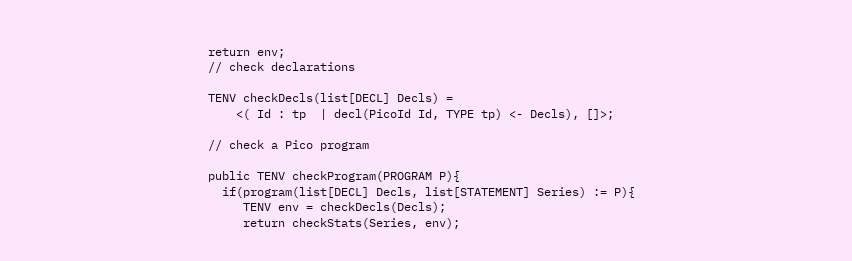return env;
// check declarations

TENV checkDecls(list[DECL] Decls) =
    <( Id : tp  | decl(PicoId Id, TYPE tp) <- Decls), []>;

// check a Pico program

public TENV checkProgram(PROGRAM P){
  if(program(list[DECL] Decls, list[STATEMENT] Series) := P){
     TENV env = checkDecls(Decls);
     return checkStats(Series, env);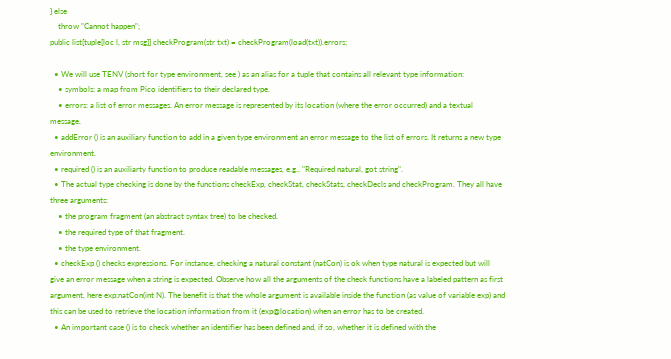} else
    throw "Cannot happen";
public list[tuple[loc l, str msg]] checkProgram(str txt) = checkProgram(load(txt)).errors;

  • We will use TENV (short for type environment, see ) as an alias for a tuple that contains all relevant type information:
    • symbols: a map from Pico identifiers to their declared type.
    • errors: a list of error messages. An error message is represented by its location (where the error occurred) and a textual message.
  • addError () is an auxiliary function to add in a given type environment an error message to the list of errors. It returns a new type environment.
  • required () is an auxiliarty function to produce readable messages, e.g., "Required natural, got string".
  • The actual type checking is done by the functions checkExp, checkStat, checkStats, checkDecls and checkProgram. They all have three arguments:
    • the program fragment (an abstract syntax tree) to be checked.
    • the required type of that fragment.
    • the type environment.
  • checkExp () checks expressions. For instance, checking a natural constant (natCon) is ok when type natural is expected but will give an error message when a string is expected. Observe how all the arguments of the check functions have a labeled pattern as first argument, here exp:natCon(int N). The benefit is that the whole argument is available inside the function (as value of variable exp) and this can be used to retrieve the location information from it (exp@location) when an error has to be created.
  • An important case () is to check whether an identifier has been defined and, if so, whether it is defined with the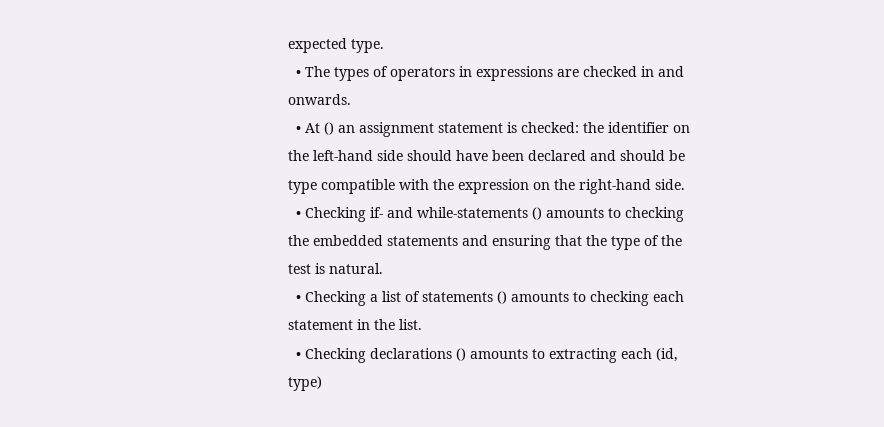expected type.
  • The types of operators in expressions are checked in and onwards.
  • At () an assignment statement is checked: the identifier on the left-hand side should have been declared and should be type compatible with the expression on the right-hand side.
  • Checking if- and while-statements () amounts to checking the embedded statements and ensuring that the type of the test is natural.
  • Checking a list of statements () amounts to checking each statement in the list.
  • Checking declarations () amounts to extracting each (id, type)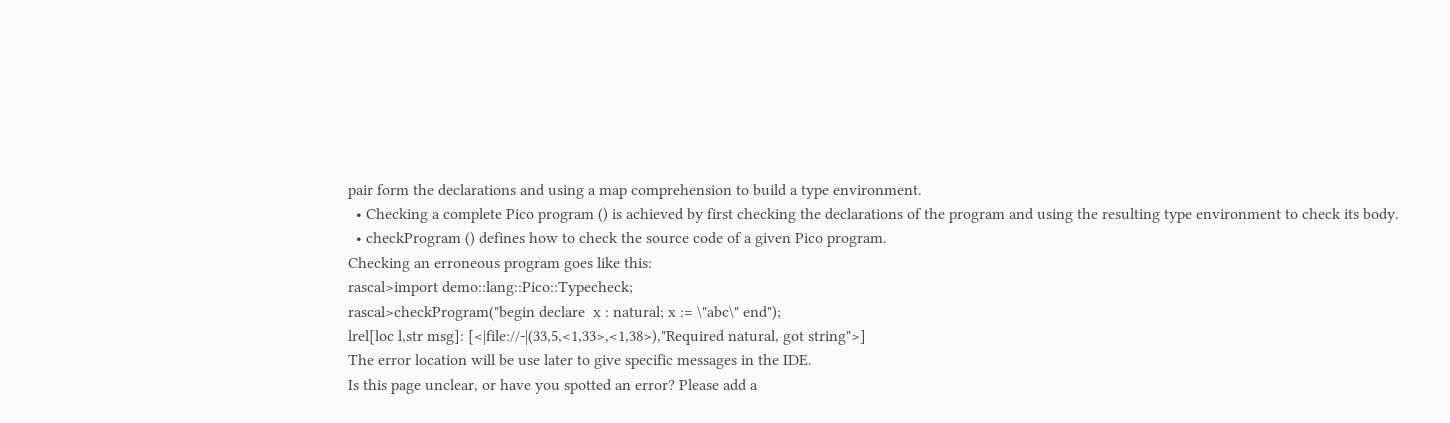pair form the declarations and using a map comprehension to build a type environment.
  • Checking a complete Pico program () is achieved by first checking the declarations of the program and using the resulting type environment to check its body.
  • checkProgram () defines how to check the source code of a given Pico program.
Checking an erroneous program goes like this:
rascal>import demo::lang::Pico::Typecheck;
rascal>checkProgram("begin declare  x : natural; x := \"abc\" end");
lrel[loc l,str msg]: [<|file://-|(33,5,<1,33>,<1,38>),"Required natural, got string">]
The error location will be use later to give specific messages in the IDE.
Is this page unclear, or have you spotted an error? Please add a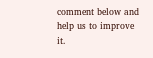comment below and help us to improve it.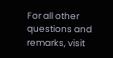For all other questions and remarks, visit